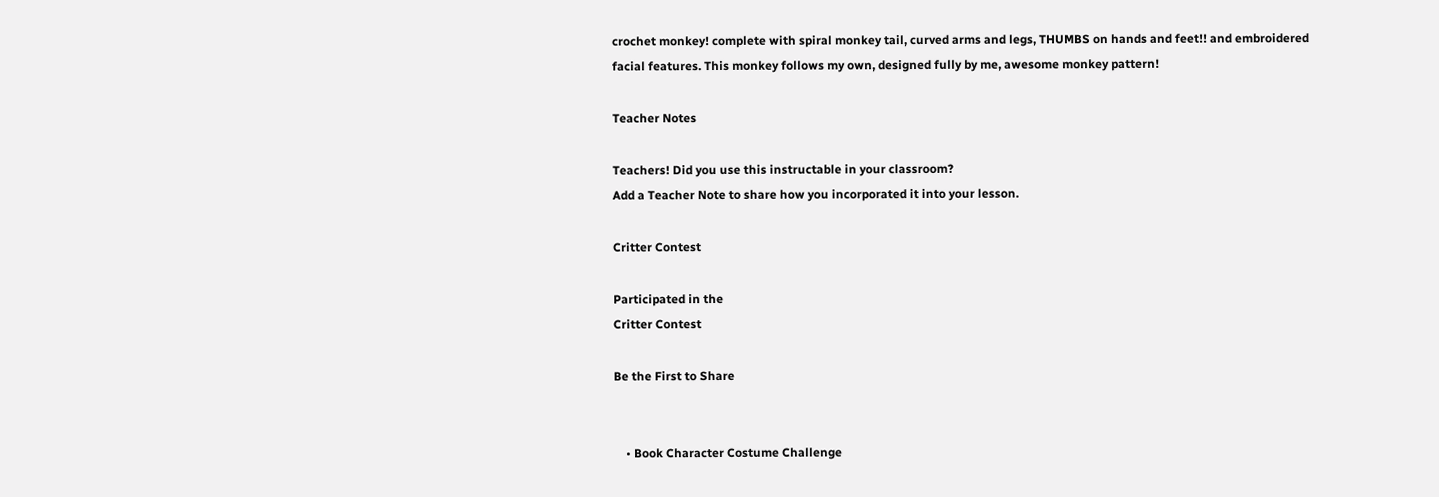crochet monkey! complete with spiral monkey tail, curved arms and legs, THUMBS on hands and feet!! and embroidered facial features. This monkey follows my own, designed fully by me, awesome monkey pattern!

Teacher Notes

Teachers! Did you use this instructable in your classroom?
Add a Teacher Note to share how you incorporated it into your lesson.

Critter Contest

Participated in the
Critter Contest

Be the First to Share


    • Book Character Costume Challenge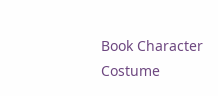Book Character Costume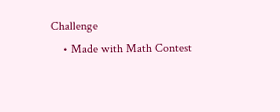Challenge
    • Made with Math Contest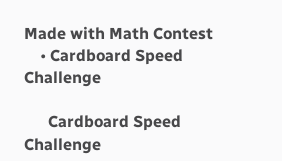Made with Math Contest
    • Cardboard Speed Challenge

      Cardboard Speed Challenge